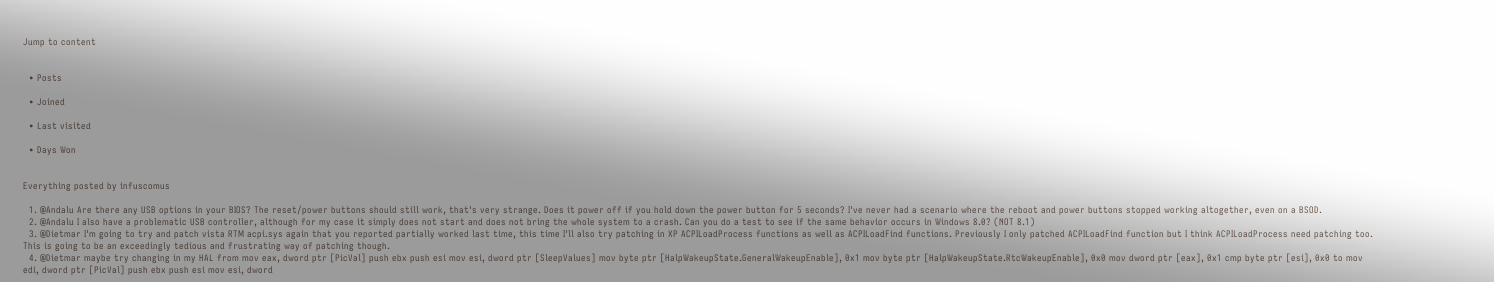Jump to content


  • Posts

  • Joined

  • Last visited

  • Days Won


Everything posted by infuscomus

  1. @Andalu Are there any USB options in your BIOS? The reset/power buttons should still work, that's very strange. Does it power off if you hold down the power button for 5 seconds? I've never had a scenario where the reboot and power buttons stopped working altogether, even on a BSOD.
  2. @Andalu I also have a problematic USB controller, although for my case it simply does not start and does not bring the whole system to a crash. Can you do a test to see if the same behavior occurs in Windows 8.0? (NOT 8.1)
  3. @Dietmar I'm going to try and patch vista RTM acpi.sys again that you reported partially worked last time, this time I'll also try patching in XP ACPILoadProcess functions as well as ACPILoadFind functions. Previously I only patched ACPILoadFind function but I think ACPILoadProcess need patching too. This is going to be an exceedingly tedious and frustrating way of patching though.
  4. @Dietmar maybe try changing in my HAL from mov eax, dword ptr [PicVal] push ebx push esi mov esi, dword ptr [SleepValues] mov byte ptr [HalpWakeupState.GeneralWakeupEnable], 0x1 mov byte ptr [HalpWakeupState.RtcWakeupEnable], 0x0 mov dword ptr [eax], 0x1 cmp byte ptr [esi], 0x0 to mov edi, dword ptr [PicVal] push ebx push esi mov esi, dword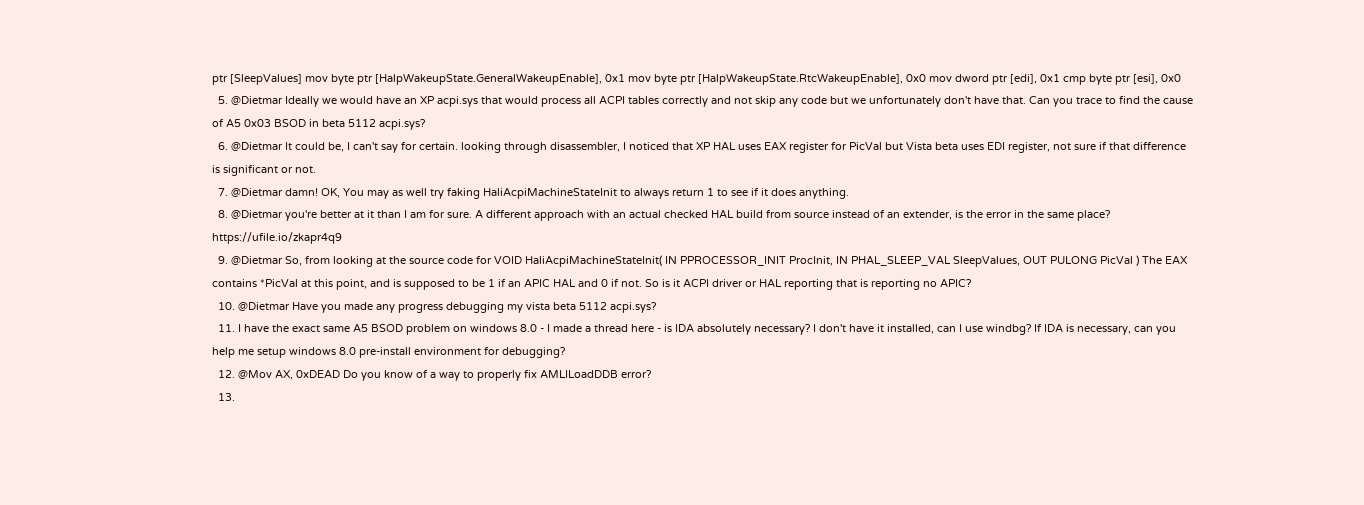ptr [SleepValues] mov byte ptr [HalpWakeupState.GeneralWakeupEnable], 0x1 mov byte ptr [HalpWakeupState.RtcWakeupEnable], 0x0 mov dword ptr [edi], 0x1 cmp byte ptr [esi], 0x0
  5. @Dietmar Ideally we would have an XP acpi.sys that would process all ACPI tables correctly and not skip any code but we unfortunately don't have that. Can you trace to find the cause of A5 0x03 BSOD in beta 5112 acpi.sys?
  6. @Dietmar It could be, I can't say for certain. looking through disassembler, I noticed that XP HAL uses EAX register for PicVal but Vista beta uses EDI register, not sure if that difference is significant or not.
  7. @Dietmar damn! OK, You may as well try faking HaliAcpiMachineStateInit to always return 1 to see if it does anything.
  8. @Dietmar you're better at it than I am for sure. A different approach with an actual checked HAL build from source instead of an extender, is the error in the same place? https://ufile.io/zkapr4q9
  9. @Dietmar So, from looking at the source code for VOID HaliAcpiMachineStateInit( IN PPROCESSOR_INIT ProcInit, IN PHAL_SLEEP_VAL SleepValues, OUT PULONG PicVal ) The EAX contains *PicVal at this point, and is supposed to be 1 if an APIC HAL and 0 if not. So is it ACPI driver or HAL reporting that is reporting no APIC?
  10. @Dietmar Have you made any progress debugging my vista beta 5112 acpi.sys?
  11. I have the exact same A5 BSOD problem on windows 8.0 - I made a thread here - is IDA absolutely necessary? I don't have it installed, can I use windbg? If IDA is necessary, can you help me setup windows 8.0 pre-install environment for debugging?
  12. @Mov AX, 0xDEAD Do you know of a way to properly fix AMLILoadDDB error?
  13.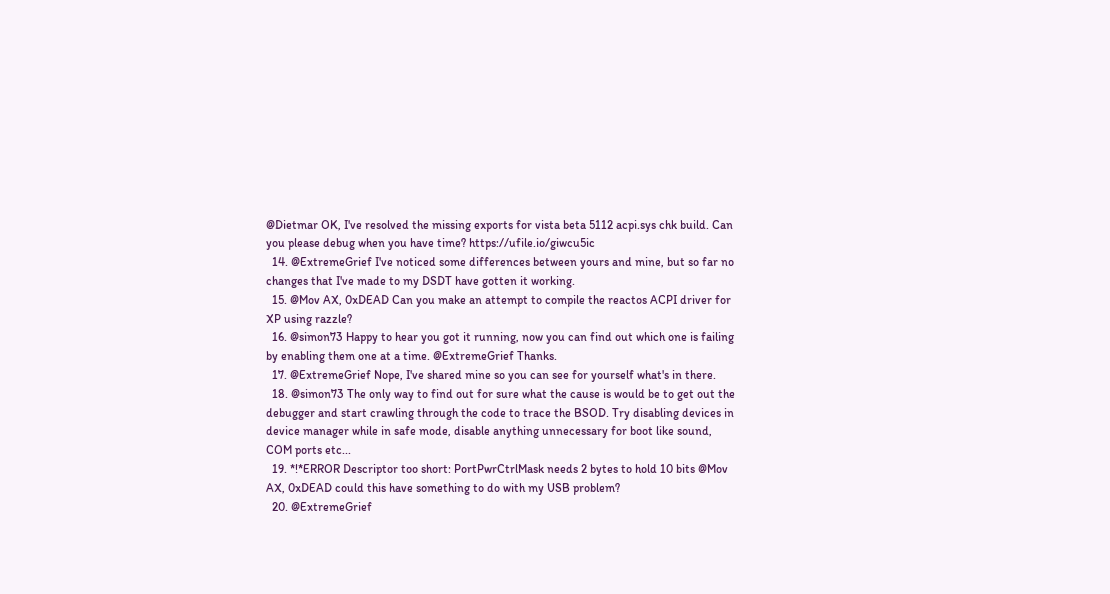@Dietmar OK, I've resolved the missing exports for vista beta 5112 acpi.sys chk build. Can you please debug when you have time? https://ufile.io/giwcu5ic
  14. @ExtremeGrief I've noticed some differences between yours and mine, but so far no changes that I've made to my DSDT have gotten it working.
  15. @Mov AX, 0xDEAD Can you make an attempt to compile the reactos ACPI driver for XP using razzle?
  16. @simon73 Happy to hear you got it running, now you can find out which one is failing by enabling them one at a time. @ExtremeGrief Thanks.
  17. @ExtremeGrief Nope, I've shared mine so you can see for yourself what's in there.
  18. @simon73 The only way to find out for sure what the cause is would be to get out the debugger and start crawling through the code to trace the BSOD. Try disabling devices in device manager while in safe mode, disable anything unnecessary for boot like sound, COM ports etc...
  19. *!*ERROR Descriptor too short: PortPwrCtrlMask needs 2 bytes to hold 10 bits @Mov AX, 0xDEAD could this have something to do with my USB problem?
  20. @ExtremeGrief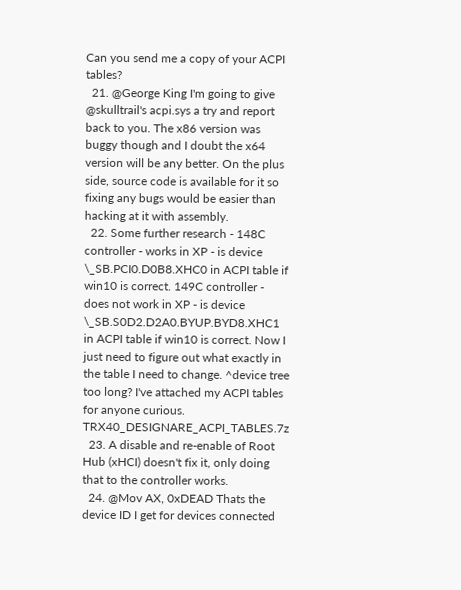Can you send me a copy of your ACPI tables?
  21. @George King I'm going to give @skulltrail's acpi.sys a try and report back to you. The x86 version was buggy though and I doubt the x64 version will be any better. On the plus side, source code is available for it so fixing any bugs would be easier than hacking at it with assembly.
  22. Some further research - 148C controller - works in XP - is device \_SB.PCI0.D0B8.XHC0 in ACPI table if win10 is correct. 149C controller - does not work in XP - is device \_SB.S0D2.D2A0.BYUP.BYD8.XHC1 in ACPI table if win10 is correct. Now I just need to figure out what exactly in the table I need to change. ^device tree too long? I've attached my ACPI tables for anyone curious. TRX40_DESIGNARE_ACPI_TABLES.7z
  23. A disable and re-enable of Root Hub (xHCI) doesn't fix it, only doing that to the controller works.
  24. @Mov AX, 0xDEAD Thats the device ID I get for devices connected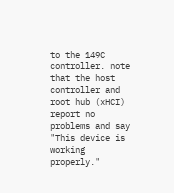to the 149C controller. note that the host controller and root hub (xHCI) report no problems and say "This device is working properly."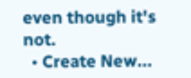even though it's not.
  • Create New...